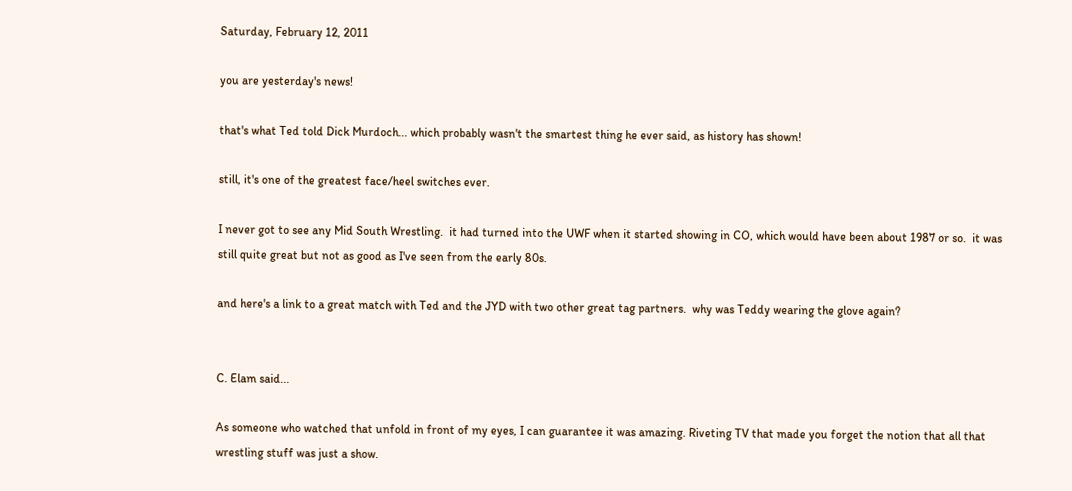Saturday, February 12, 2011

you are yesterday's news!

that's what Ted told Dick Murdoch... which probably wasn't the smartest thing he ever said, as history has shown!

still, it's one of the greatest face/heel switches ever.

I never got to see any Mid South Wrestling.  it had turned into the UWF when it started showing in CO, which would have been about 1987 or so.  it was still quite great but not as good as I've seen from the early 80s.

and here's a link to a great match with Ted and the JYD with two other great tag partners.  why was Teddy wearing the glove again?


C. Elam said...

As someone who watched that unfold in front of my eyes, I can guarantee it was amazing. Riveting TV that made you forget the notion that all that wrestling stuff was just a show.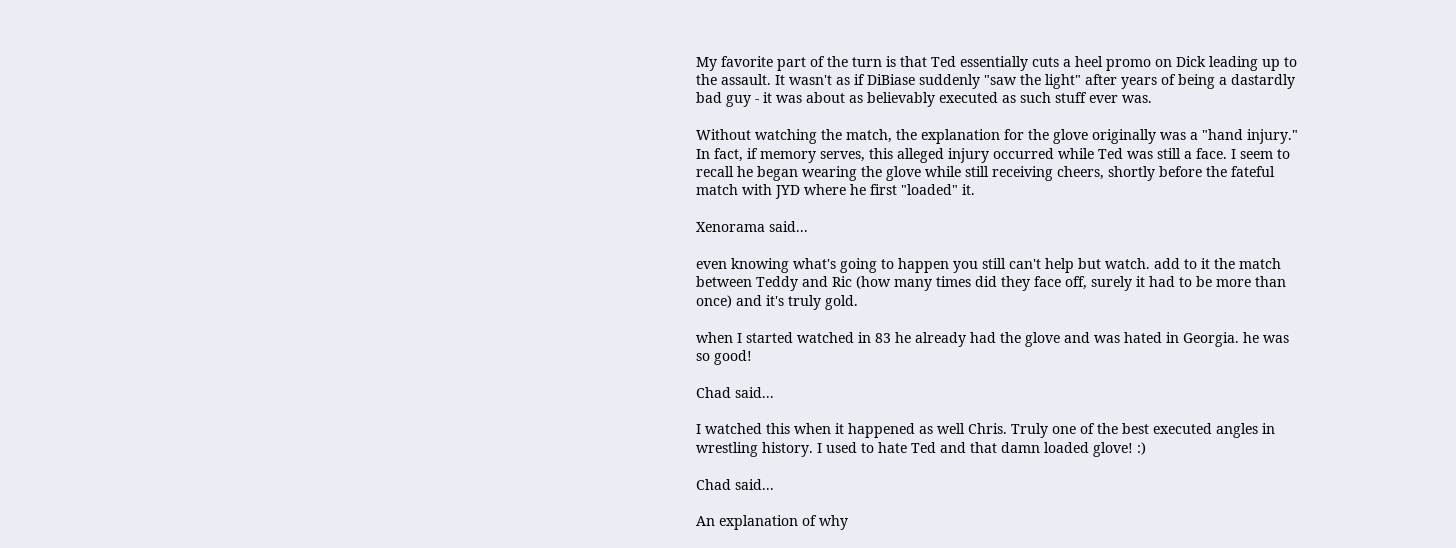My favorite part of the turn is that Ted essentially cuts a heel promo on Dick leading up to the assault. It wasn't as if DiBiase suddenly "saw the light" after years of being a dastardly bad guy - it was about as believably executed as such stuff ever was.

Without watching the match, the explanation for the glove originally was a "hand injury." In fact, if memory serves, this alleged injury occurred while Ted was still a face. I seem to recall he began wearing the glove while still receiving cheers, shortly before the fateful match with JYD where he first "loaded" it.

Xenorama said...

even knowing what's going to happen you still can't help but watch. add to it the match between Teddy and Ric (how many times did they face off, surely it had to be more than once) and it's truly gold.

when I started watched in 83 he already had the glove and was hated in Georgia. he was so good!

Chad said...

I watched this when it happened as well Chris. Truly one of the best executed angles in wrestling history. I used to hate Ted and that damn loaded glove! :)

Chad said...

An explanation of why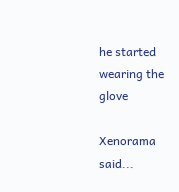he started wearing the glove

Xenorama said...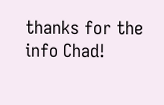thanks for the info Chad!